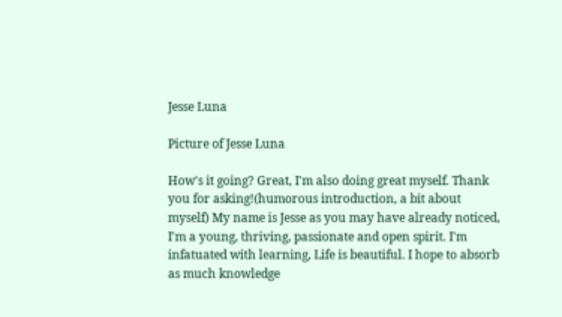Jesse Luna

Picture of Jesse Luna

How's it going? Great, I'm also doing great myself. Thank you for asking!(humorous introduction, a bit about myself) My name is Jesse as you may have already noticed, I'm a young, thriving, passionate and open spirit. I'm infatuated with learning, Life is beautiful. I hope to absorb as much knowledge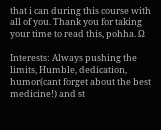that i can during this course with all of you. Thank you for taking your time to read this, pohha. Ω

Interests: Always pushing the limits, Humble, dedication, humor(cant forget about the best medicine!) and st